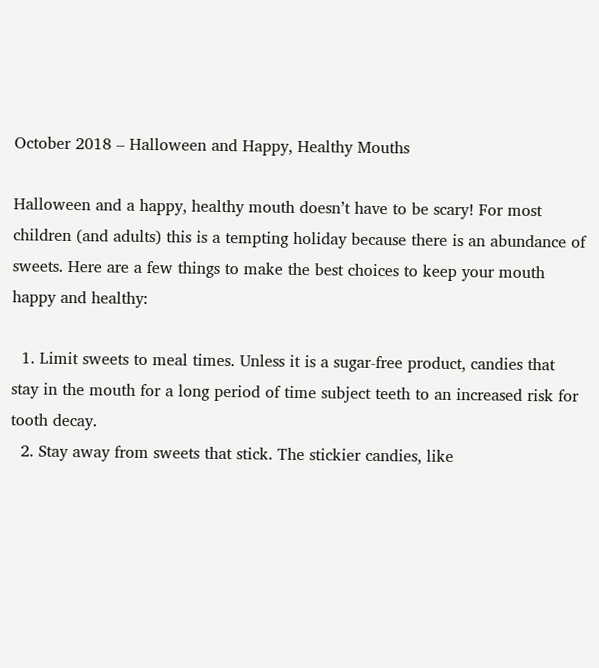October 2018 – Halloween and Happy, Healthy Mouths

Halloween and a happy, healthy mouth doesn’t have to be scary! For most children (and adults) this is a tempting holiday because there is an abundance of sweets. Here are a few things to make the best choices to keep your mouth happy and healthy:

  1. Limit sweets to meal times. Unless it is a sugar-free product, candies that stay in the mouth for a long period of time subject teeth to an increased risk for tooth decay.
  2. Stay away from sweets that stick. The stickier candies, like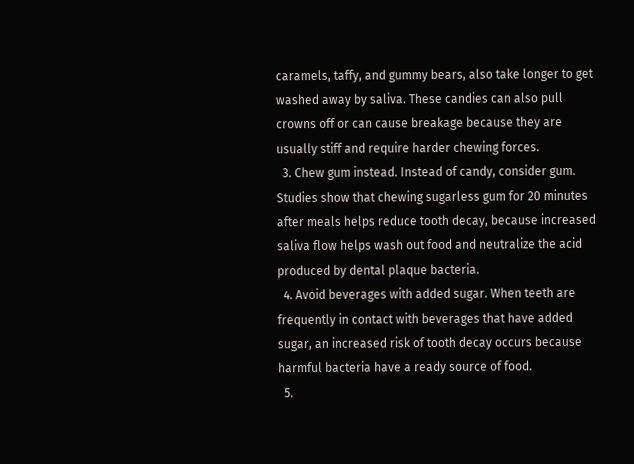caramels, taffy, and gummy bears, also take longer to get washed away by saliva. These candies can also pull crowns off or can cause breakage because they are usually stiff and require harder chewing forces.
  3. Chew gum instead. Instead of candy, consider gum. Studies show that chewing sugarless gum for 20 minutes after meals helps reduce tooth decay, because increased saliva flow helps wash out food and neutralize the acid produced by dental plaque bacteria.
  4. Avoid beverages with added sugar. When teeth are frequently in contact with beverages that have added sugar, an increased risk of tooth decay occurs because harmful bacteria have a ready source of food.
  5.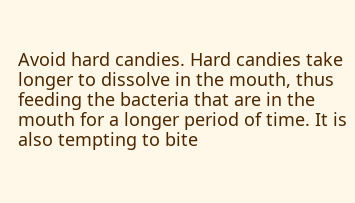Avoid hard candies. Hard candies take longer to dissolve in the mouth, thus feeding the bacteria that are in the mouth for a longer period of time. It is also tempting to bite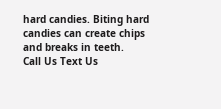hard candies. Biting hard candies can create chips and breaks in teeth.
Call Us Text Us